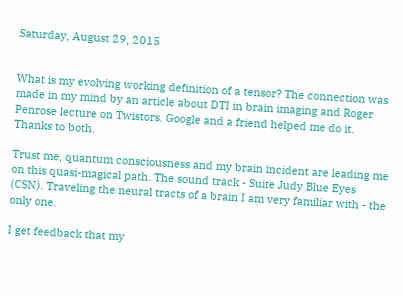Saturday, August 29, 2015


What is my evolving working definition of a tensor? The connection was made in my mind by an article about DTI in brain imaging and Roger Penrose lecture on Twistors. Google and a friend helped me do it. Thanks to both.

Trust me, quantum consciousness and my brain incident are leading me on this quasi-magical path. The sound track - Suite Judy Blue Eyes (CSN). Traveling the neural tracts of a brain I am very familiar with - the only one.

I get feedback that my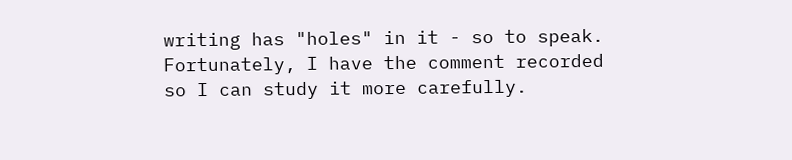writing has "holes" in it - so to speak. Fortunately, I have the comment recorded so I can study it more carefully.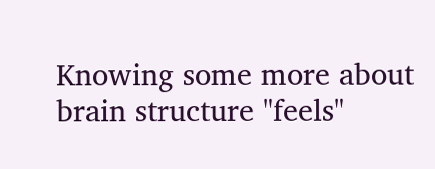Knowing some more about brain structure "feels"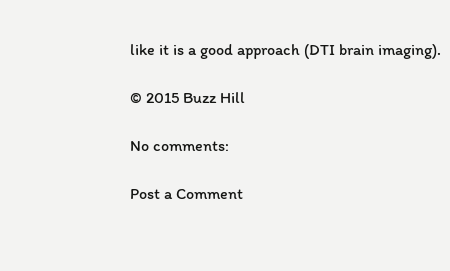like it is a good approach (DTI brain imaging).

© 2015 Buzz Hill

No comments:

Post a Comment